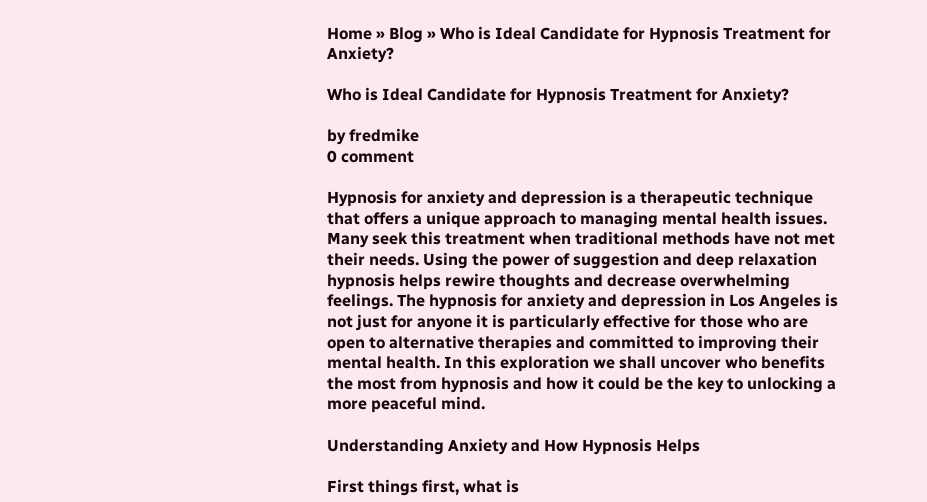Home » Blog » Who is Ideal Candidate for Hypnosis Treatment for Anxiety?

Who is Ideal Candidate for Hypnosis Treatment for Anxiety?

by fredmike
0 comment

Hypnosis for anxiety and depression is a therapeutic technique that offers a unique approach to managing mental health issues. Many seek this treatment when traditional methods have not met their needs. Using the power of suggestion and deep relaxation hypnosis helps rewire thoughts and decrease overwhelming feelings. The hypnosis for anxiety and depression in Los Angeles is not just for anyone it is particularly effective for those who are open to alternative therapies and committed to improving their mental health. In this exploration we shall uncover who benefits the most from hypnosis and how it could be the key to unlocking a more peaceful mind.

Understanding Anxiety and How Hypnosis Helps

First things first, what is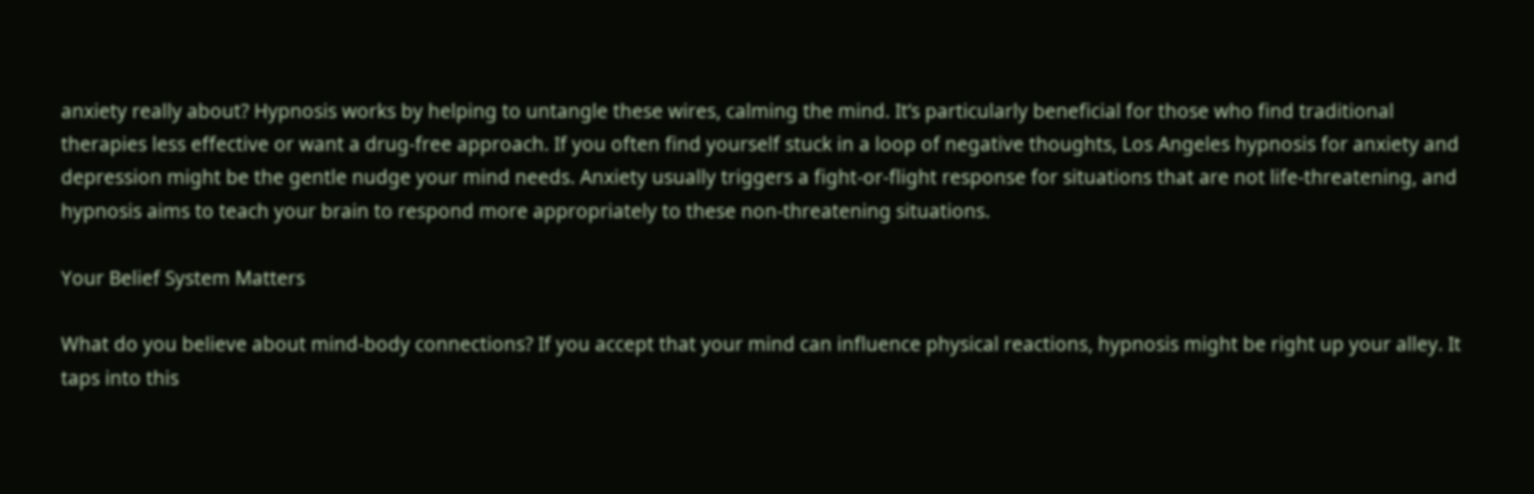anxiety really about? Hypnosis works by helping to untangle these wires, calming the mind. It’s particularly beneficial for those who find traditional therapies less effective or want a drug-free approach. If you often find yourself stuck in a loop of negative thoughts, Los Angeles hypnosis for anxiety and depression might be the gentle nudge your mind needs. Anxiety usually triggers a fight-or-flight response for situations that are not life-threatening, and hypnosis aims to teach your brain to respond more appropriately to these non-threatening situations.

Your Belief System Matters

What do you believe about mind-body connections? If you accept that your mind can influence physical reactions, hypnosis might be right up your alley. It taps into this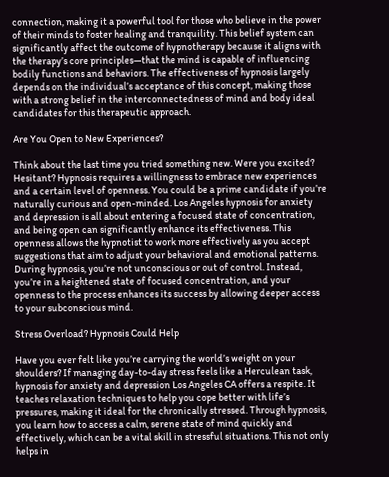connection, making it a powerful tool for those who believe in the power of their minds to foster healing and tranquility. This belief system can significantly affect the outcome of hypnotherapy because it aligns with the therapy’s core principles—that the mind is capable of influencing bodily functions and behaviors. The effectiveness of hypnosis largely depends on the individual’s acceptance of this concept, making those with a strong belief in the interconnectedness of mind and body ideal candidates for this therapeutic approach.

Are You Open to New Experiences?

Think about the last time you tried something new. Were you excited? Hesitant? Hypnosis requires a willingness to embrace new experiences and a certain level of openness. You could be a prime candidate if you’re naturally curious and open-minded. Los Angeles hypnosis for anxiety and depression is all about entering a focused state of concentration, and being open can significantly enhance its effectiveness. This openness allows the hypnotist to work more effectively as you accept suggestions that aim to adjust your behavioral and emotional patterns. During hypnosis, you’re not unconscious or out of control. Instead, you’re in a heightened state of focused concentration, and your openness to the process enhances its success by allowing deeper access to your subconscious mind.

Stress Overload? Hypnosis Could Help

Have you ever felt like you’re carrying the world’s weight on your shoulders? If managing day-to-day stress feels like a Herculean task, hypnosis for anxiety and depression Los Angeles CA offers a respite. It teaches relaxation techniques to help you cope better with life’s pressures, making it ideal for the chronically stressed. Through hypnosis, you learn how to access a calm, serene state of mind quickly and effectively, which can be a vital skill in stressful situations. This not only helps in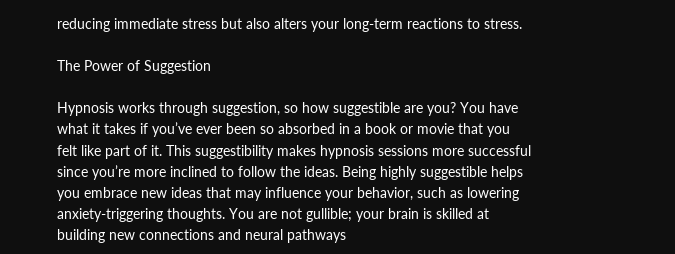reducing immediate stress but also alters your long-term reactions to stress.

The Power of Suggestion

Hypnosis works through suggestion, so how suggestible are you? You have what it takes if you’ve ever been so absorbed in a book or movie that you felt like part of it. This suggestibility makes hypnosis sessions more successful since you’re more inclined to follow the ideas. Being highly suggestible helps you embrace new ideas that may influence your behavior, such as lowering anxiety-triggering thoughts. You are not gullible; your brain is skilled at building new connections and neural pathways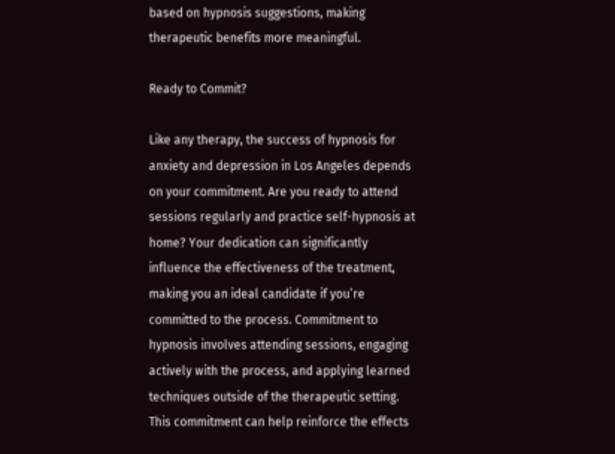based on hypnosis suggestions, making therapeutic benefits more meaningful.

Ready to Commit?

Like any therapy, the success of hypnosis for anxiety and depression in Los Angeles depends on your commitment. Are you ready to attend sessions regularly and practice self-hypnosis at home? Your dedication can significantly influence the effectiveness of the treatment, making you an ideal candidate if you’re committed to the process. Commitment to hypnosis involves attending sessions, engaging actively with the process, and applying learned techniques outside of the therapeutic setting. This commitment can help reinforce the effects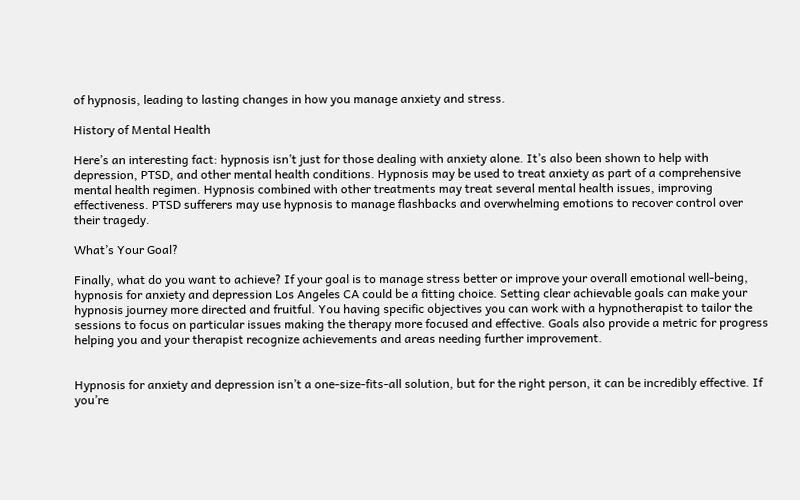of hypnosis, leading to lasting changes in how you manage anxiety and stress.

History of Mental Health

Here’s an interesting fact: hypnosis isn’t just for those dealing with anxiety alone. It’s also been shown to help with depression, PTSD, and other mental health conditions. Hypnosis may be used to treat anxiety as part of a comprehensive mental health regimen. Hypnosis combined with other treatments may treat several mental health issues, improving effectiveness. PTSD sufferers may use hypnosis to manage flashbacks and overwhelming emotions to recover control over their tragedy.

What’s Your Goal?

Finally, what do you want to achieve? If your goal is to manage stress better or improve your overall emotional well-being, hypnosis for anxiety and depression Los Angeles CA could be a fitting choice. Setting clear achievable goals can make your hypnosis journey more directed and fruitful. You having specific objectives you can work with a hypnotherapist to tailor the sessions to focus on particular issues making the therapy more focused and effective. Goals also provide a metric for progress helping you and your therapist recognize achievements and areas needing further improvement.


Hypnosis for anxiety and depression isn’t a one-size-fits-all solution, but for the right person, it can be incredibly effective. If you’re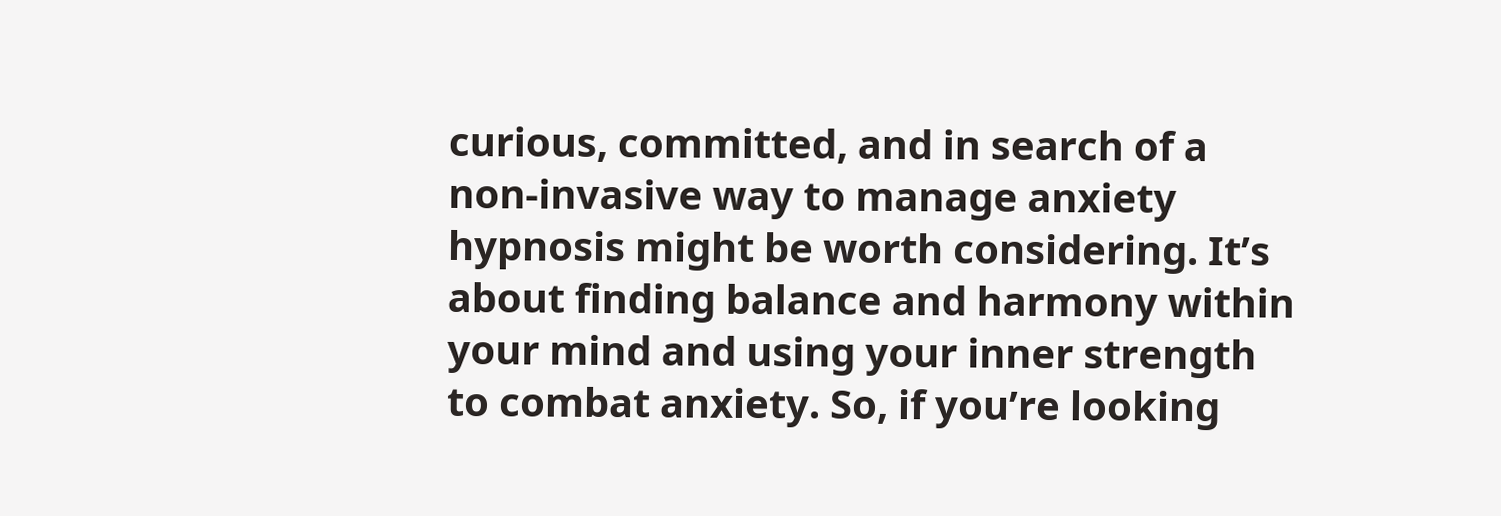curious, committed, and in search of a non-invasive way to manage anxiety hypnosis might be worth considering. It’s about finding balance and harmony within your mind and using your inner strength to combat anxiety. So, if you’re looking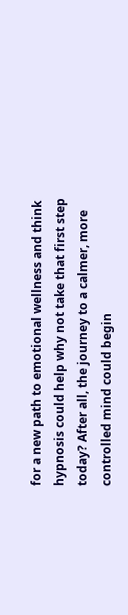for a new path to emotional wellness and think hypnosis could help why not take that first step today? After all, the journey to a calmer, more controlled mind could begin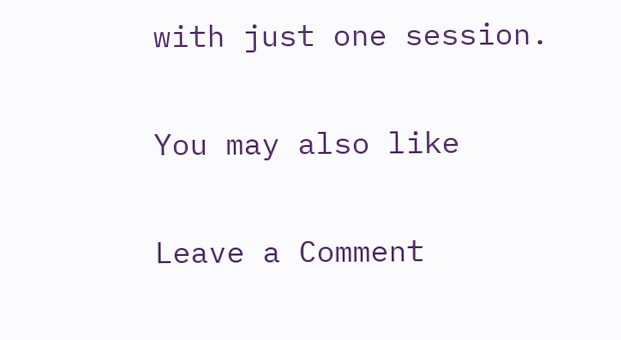with just one session.

You may also like

Leave a Comment